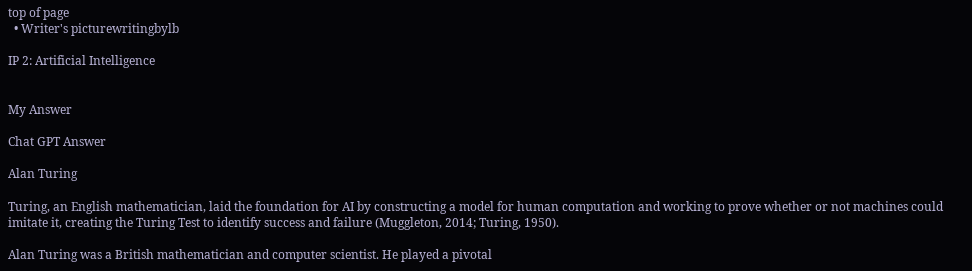top of page
  • Writer's picturewritingbylb

IP 2: Artificial Intelligence


My Answer

Chat GPT Answer

Alan Turing

Turing, an English mathematician, laid the foundation for AI by constructing a model for human computation and working to prove whether or not machines could imitate it, creating the Turing Test to identify success and failure (Muggleton, 2014; Turing, 1950).

Alan Turing was a British mathematician and computer scientist. He played a pivotal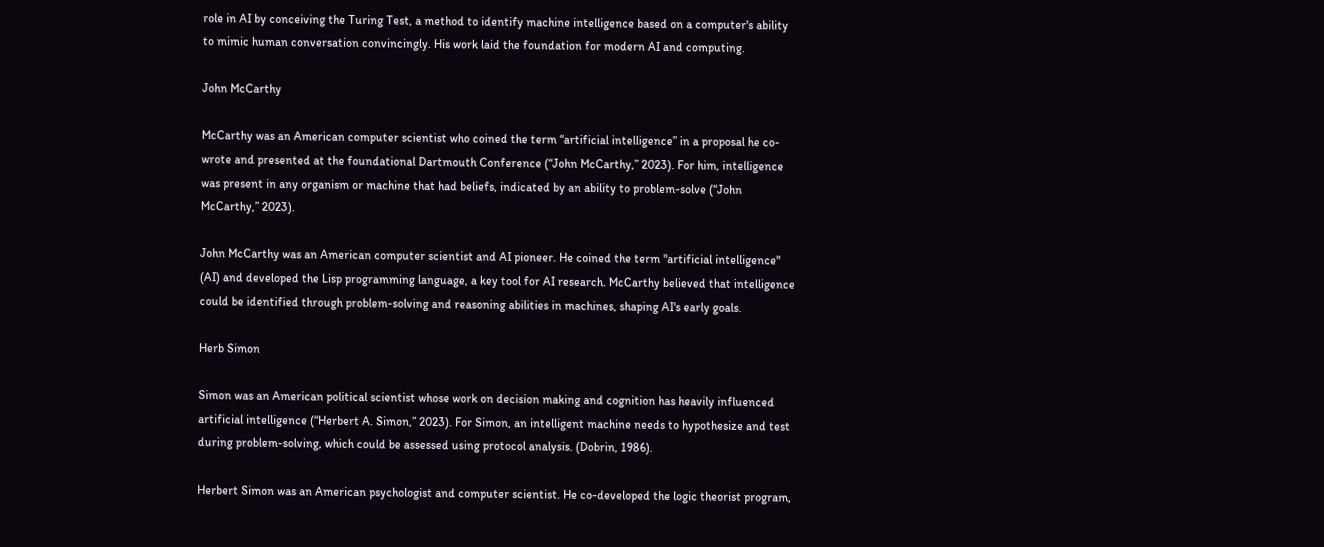role in AI by conceiving the Turing Test, a method to identify machine intelligence based on a computer's ability to mimic human conversation convincingly. His work laid the foundation for modern AI and computing.

John McCarthy

McCarthy was an American computer scientist who coined the term “artificial intelligence” in a proposal he co-wrote and presented at the foundational Dartmouth Conference (“John McCarthy,” 2023). For him, intelligence was present in any organism or machine that had beliefs, indicated by an ability to problem-solve (“John McCarthy,” 2023).

John McCarthy was an American computer scientist and AI pioneer. He coined the term "artificial intelligence" (AI) and developed the Lisp programming language, a key tool for AI research. McCarthy believed that intelligence could be identified through problem-solving and reasoning abilities in machines, shaping AI's early goals.

Herb Simon

Simon was an American political scientist whose work on decision making and cognition has heavily influenced artificial intelligence (“Herbert A. Simon,” 2023). For Simon, an intelligent machine needs to hypothesize and test during problem-solving, which could be assessed using protocol analysis. (Dobrin, 1986).

Herbert Simon was an American psychologist and computer scientist. He co-developed the logic theorist program,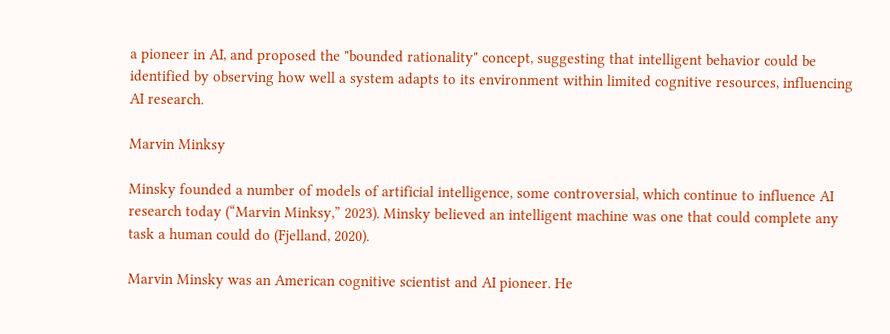a pioneer in AI, and proposed the "bounded rationality" concept, suggesting that intelligent behavior could be identified by observing how well a system adapts to its environment within limited cognitive resources, influencing AI research.

Marvin Minksy

Minsky founded a number of models of artificial intelligence, some controversial, which continue to influence AI research today (“Marvin Minksy,” 2023). Minsky believed an intelligent machine was one that could complete any task a human could do (Fjelland, 2020).

Marvin Minsky was an American cognitive scientist and AI pioneer. He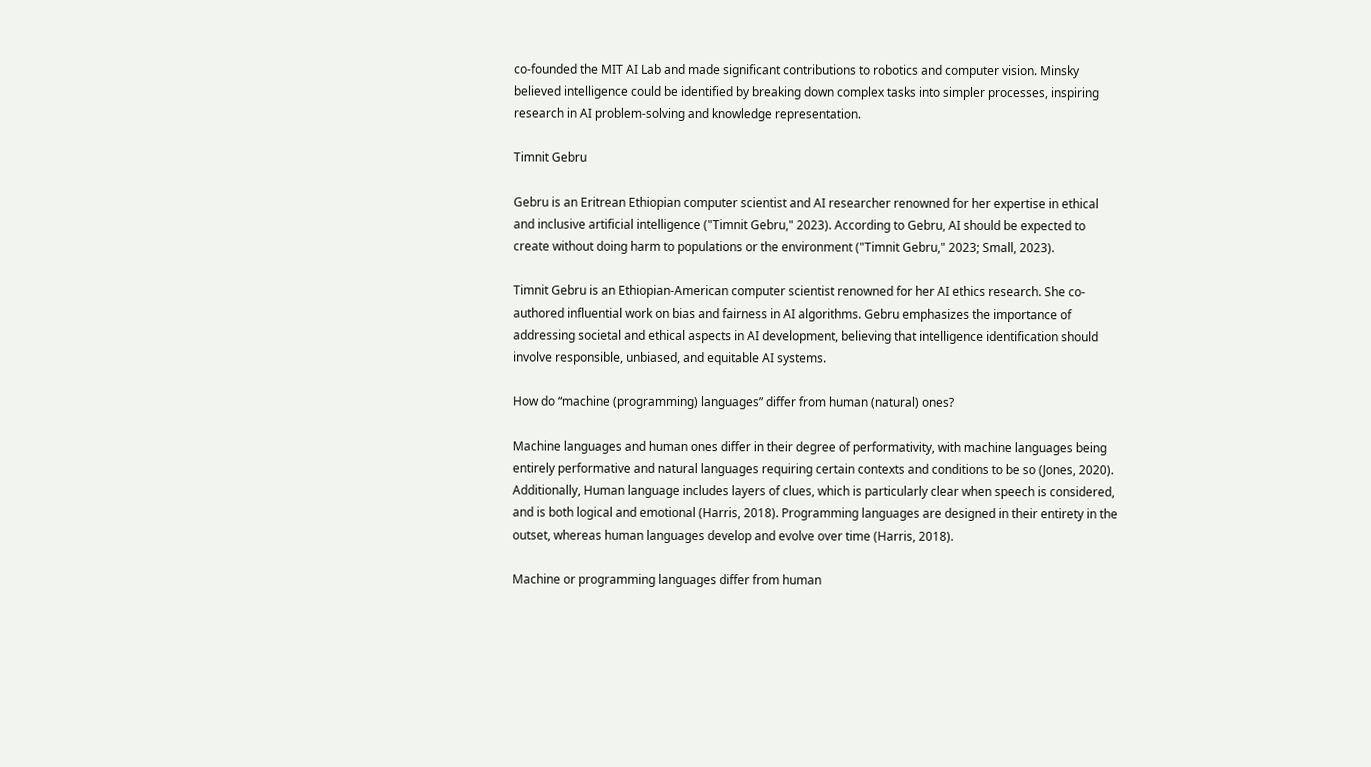co-founded the MIT AI Lab and made significant contributions to robotics and computer vision. Minsky believed intelligence could be identified by breaking down complex tasks into simpler processes, inspiring research in AI problem-solving and knowledge representation.

Timnit Gebru

Gebru is an Eritrean Ethiopian computer scientist and AI researcher renowned for her expertise in ethical and inclusive artificial intelligence ("Timnit Gebru," 2023). According to Gebru, AI should be expected to create without doing harm to populations or the environment ("Timnit Gebru," 2023; Small, 2023).

Timnit Gebru is an Ethiopian-American computer scientist renowned for her AI ethics research. She co-authored influential work on bias and fairness in AI algorithms. Gebru emphasizes the importance of addressing societal and ethical aspects in AI development, believing that intelligence identification should involve responsible, unbiased, and equitable AI systems.

How do “machine (programming) languages” differ from human (natural) ones?

Machine languages and human ones differ in their degree of performativity, with machine languages being entirely performative and natural languages requiring certain contexts and conditions to be so (Jones, 2020). Additionally, Human language includes layers of clues, which is particularly clear when speech is considered, and is both logical and emotional (Harris, 2018). Programming languages are designed in their entirety in the outset, whereas human languages develop and evolve over time (Harris, 2018).

Machine or programming languages differ from human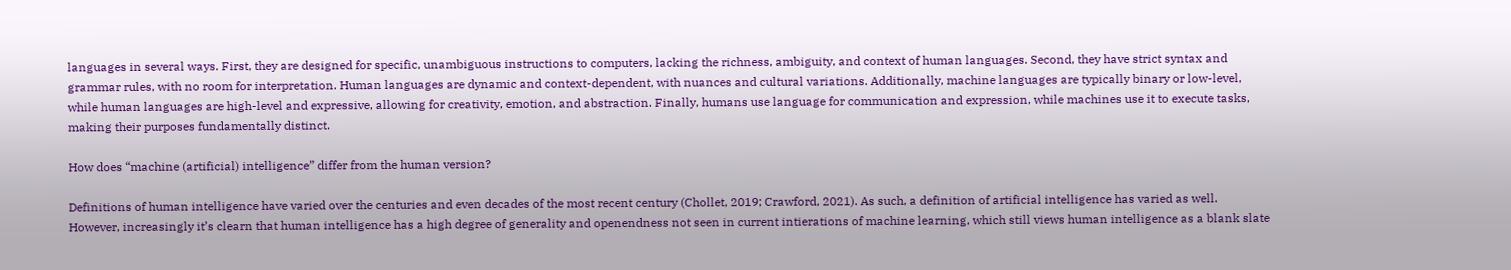languages in several ways. First, they are designed for specific, unambiguous instructions to computers, lacking the richness, ambiguity, and context of human languages. Second, they have strict syntax and grammar rules, with no room for interpretation. Human languages are dynamic and context-dependent, with nuances and cultural variations. Additionally, machine languages are typically binary or low-level, while human languages are high-level and expressive, allowing for creativity, emotion, and abstraction. Finally, humans use language for communication and expression, while machines use it to execute tasks, making their purposes fundamentally distinct.

How does “machine (artificial) intelligence” differ from the human version?

Definitions of human intelligence have varied over the centuries and even decades of the most recent century (Chollet, 2019; Crawford, 2021). As such, a definition of artificial intelligence has varied as well. However, increasingly it’s clearn that human intelligence has a high degree of generality and openendness not seen in current intierations of machine learning, which still views human intelligence as a blank slate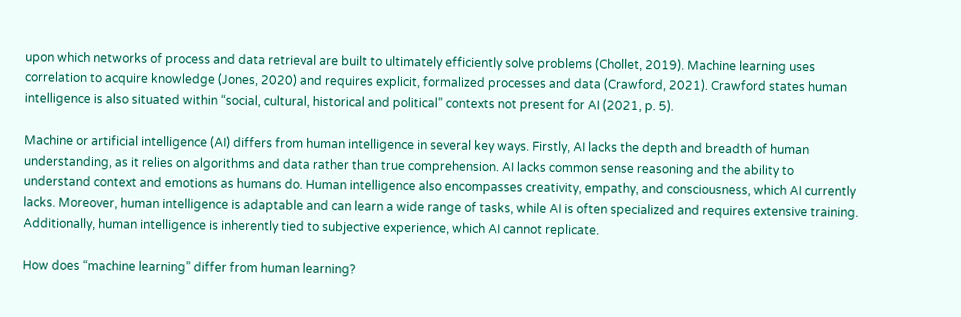upon which networks of process and data retrieval are built to ultimately efficiently solve problems (Chollet, 2019). Machine learning uses correlation to acquire knowledge (Jones, 2020) and requires explicit, formalized processes and data (Crawford, 2021). Crawford states human intelligence is also situated within “social, cultural, historical and political” contexts not present for AI (2021, p. 5).

Machine or artificial intelligence (AI) differs from human intelligence in several key ways. Firstly, AI lacks the depth and breadth of human understanding, as it relies on algorithms and data rather than true comprehension. AI lacks common sense reasoning and the ability to understand context and emotions as humans do. Human intelligence also encompasses creativity, empathy, and consciousness, which AI currently lacks. Moreover, human intelligence is adaptable and can learn a wide range of tasks, while AI is often specialized and requires extensive training. Additionally, human intelligence is inherently tied to subjective experience, which AI cannot replicate.

How does “machine learning” differ from human learning?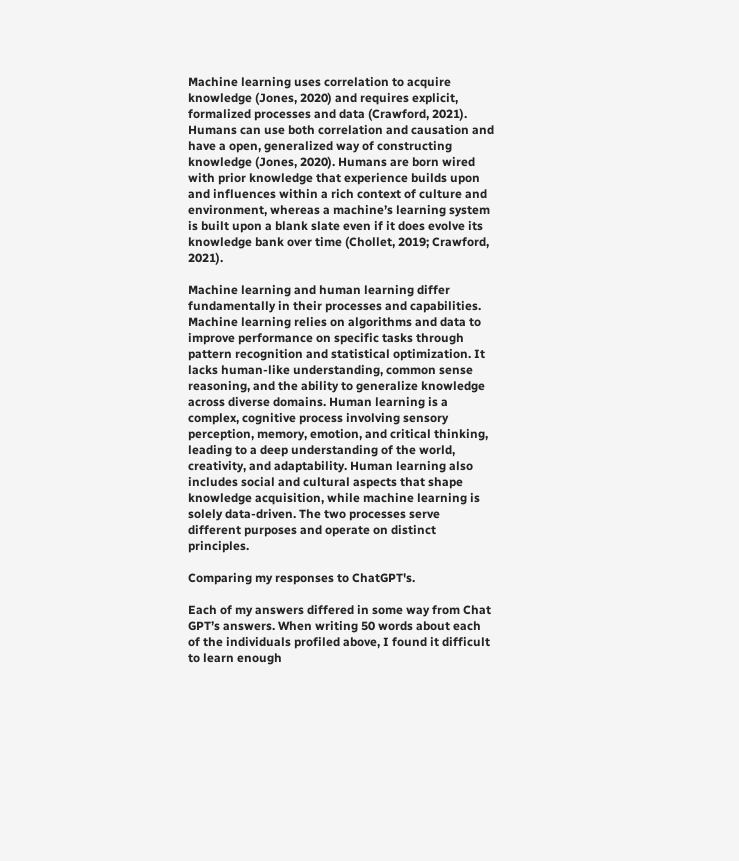Machine learning uses correlation to acquire knowledge (Jones, 2020) and requires explicit, formalized processes and data (Crawford, 2021). Humans can use both correlation and causation and have a open, generalized way of constructing knowledge (Jones, 2020). Humans are born wired with prior knowledge that experience builds upon and influences within a rich context of culture and environment, whereas a machine’s learning system is built upon a blank slate even if it does evolve its knowledge bank over time (Chollet, 2019; Crawford, 2021).

Machine learning and human learning differ fundamentally in their processes and capabilities. Machine learning relies on algorithms and data to improve performance on specific tasks through pattern recognition and statistical optimization. It lacks human-like understanding, common sense reasoning, and the ability to generalize knowledge across diverse domains. Human learning is a complex, cognitive process involving sensory perception, memory, emotion, and critical thinking, leading to a deep understanding of the world, creativity, and adaptability. Human learning also includes social and cultural aspects that shape knowledge acquisition, while machine learning is solely data-driven. The two processes serve different purposes and operate on distinct principles.

Comparing my responses to ChatGPT's.

Each of my answers differed in some way from Chat GPT’s answers. When writing 50 words about each of the individuals profiled above, I found it difficult to learn enough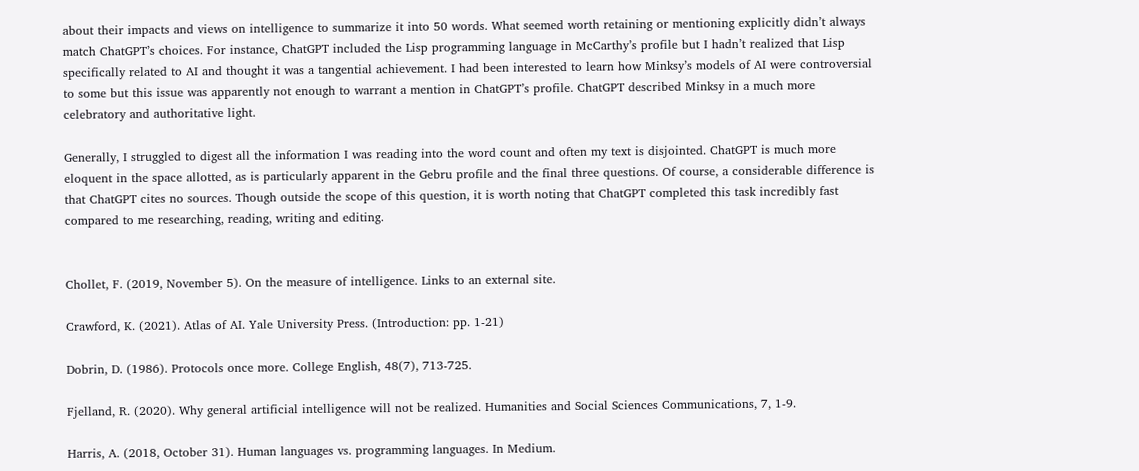about their impacts and views on intelligence to summarize it into 50 words. What seemed worth retaining or mentioning explicitly didn’t always match ChatGPT’s choices. For instance, ChatGPT included the Lisp programming language in McCarthy’s profile but I hadn’t realized that Lisp specifically related to AI and thought it was a tangential achievement. I had been interested to learn how Minksy’s models of AI were controversial to some but this issue was apparently not enough to warrant a mention in ChatGPT’s profile. ChatGPT described Minksy in a much more celebratory and authoritative light.

Generally, I struggled to digest all the information I was reading into the word count and often my text is disjointed. ChatGPT is much more eloquent in the space allotted, as is particularly apparent in the Gebru profile and the final three questions. Of course, a considerable difference is that ChatGPT cites no sources. Though outside the scope of this question, it is worth noting that ChatGPT completed this task incredibly fast compared to me researching, reading, writing and editing.


Chollet, F. (2019, November 5). On the measure of intelligence. Links to an external site.

Crawford, K. (2021). Atlas of AI. Yale University Press. (Introduction: pp. 1-21)

Dobrin, D. (1986). Protocols once more. College English, 48(7), 713-725.

Fjelland, R. (2020). Why general artificial intelligence will not be realized. Humanities and Social Sciences Communications, 7, 1-9.

Harris, A. (2018, October 31). Human languages vs. programming languages. In Medium.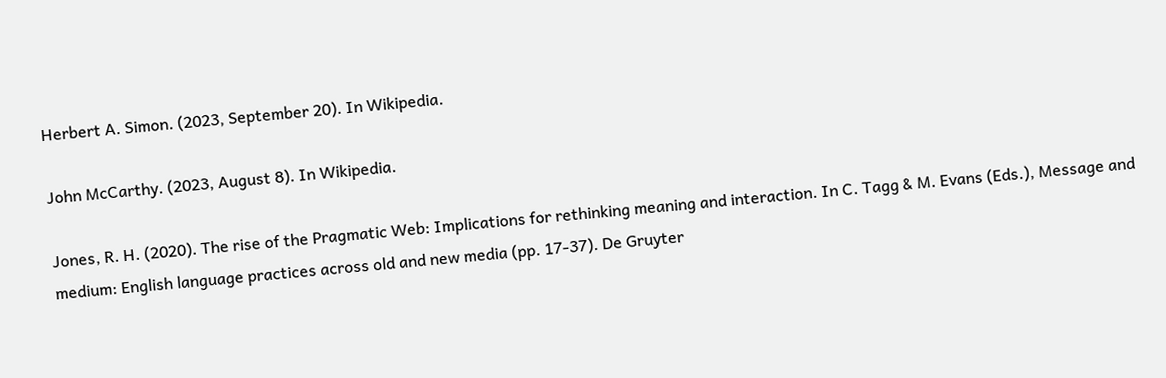Herbert A. Simon. (2023, September 20). In Wikipedia.

John McCarthy. (2023, August 8). In Wikipedia.

Jones, R. H. (2020). The rise of the Pragmatic Web: Implications for rethinking meaning and interaction. In C. Tagg & M. Evans (Eds.), Message and medium: English language practices across old and new media (pp. 17-37). De Gruyter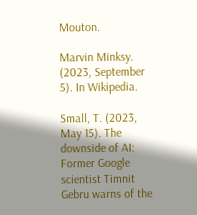Mouton.

Marvin Minksy. (2023, September 5). In Wikipedia.

Small, T. (2023, May 15). The downside of AI: Former Google scientist Timnit Gebru warns of the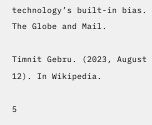technology’s built-in bias. The Globe and Mail.

Timnit Gebru. (2023, August 12). In Wikipedia.

5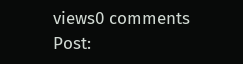views0 comments
Post: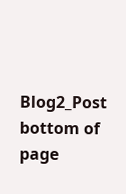Blog2_Post
bottom of page